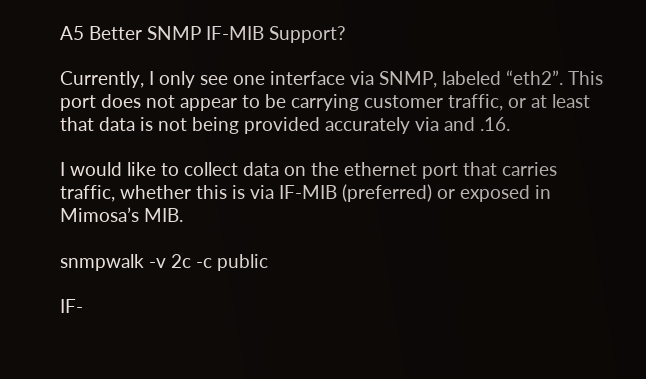A5 Better SNMP IF-MIB Support?

Currently, I only see one interface via SNMP, labeled “eth2”. This port does not appear to be carrying customer traffic, or at least that data is not being provided accurately via and .16.

I would like to collect data on the ethernet port that carries traffic, whether this is via IF-MIB (preferred) or exposed in Mimosa’s MIB.

snmpwalk -v 2c -c public

IF-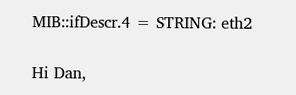MIB::ifDescr.4 = STRING: eth2

Hi Dan,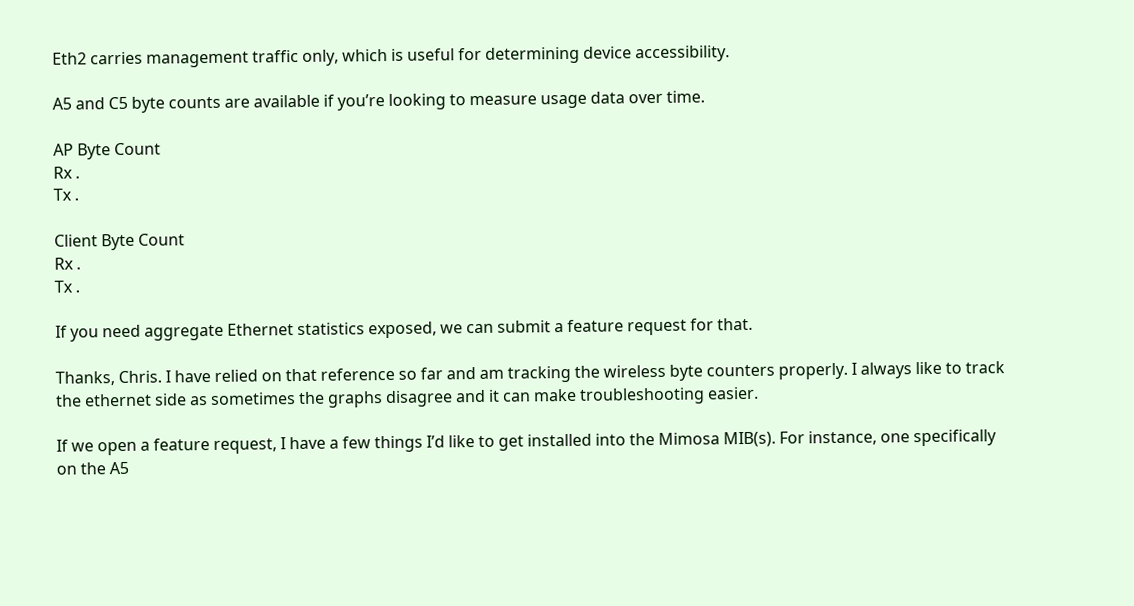Eth2 carries management traffic only, which is useful for determining device accessibility.

A5 and C5 byte counts are available if you’re looking to measure usage data over time.

AP Byte Count
Rx .
Tx .

Client Byte Count
Rx .
Tx .

If you need aggregate Ethernet statistics exposed, we can submit a feature request for that.

Thanks, Chris. I have relied on that reference so far and am tracking the wireless byte counters properly. I always like to track the ethernet side as sometimes the graphs disagree and it can make troubleshooting easier.

If we open a feature request, I have a few things I’d like to get installed into the Mimosa MIB(s). For instance, one specifically on the A5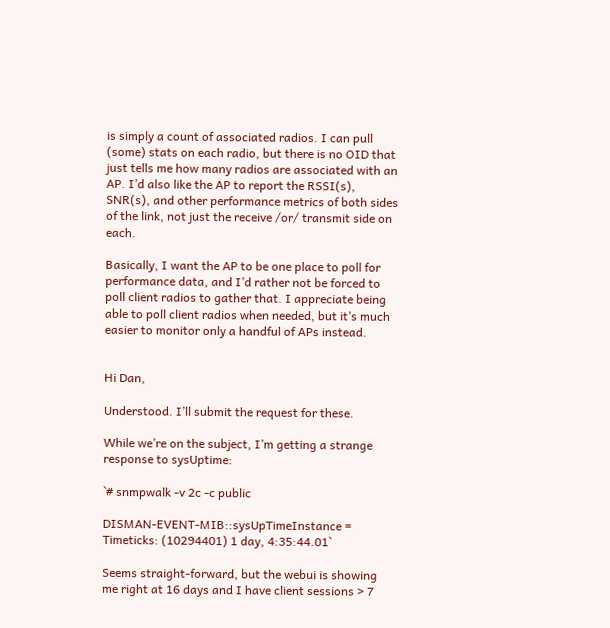is simply a count of associated radios. I can pull (some) stats on each radio, but there is no OID that just tells me how many radios are associated with an AP. I’d also like the AP to report the RSSI(s), SNR(s), and other performance metrics of both sides of the link, not just the receive /or/ transmit side on each.

Basically, I want the AP to be one place to poll for performance data, and I’d rather not be forced to poll client radios to gather that. I appreciate being able to poll client radios when needed, but it’s much easier to monitor only a handful of APs instead.


Hi Dan,

Understood. I’ll submit the request for these.

While we’re on the subject, I’m getting a strange response to sysUptime:

`# snmpwalk -v 2c -c public

DISMAN-EVENT-MIB::sysUpTimeInstance = Timeticks: (10294401) 1 day, 4:35:44.01`

Seems straight-forward, but the webui is showing me right at 16 days and I have client sessions > 7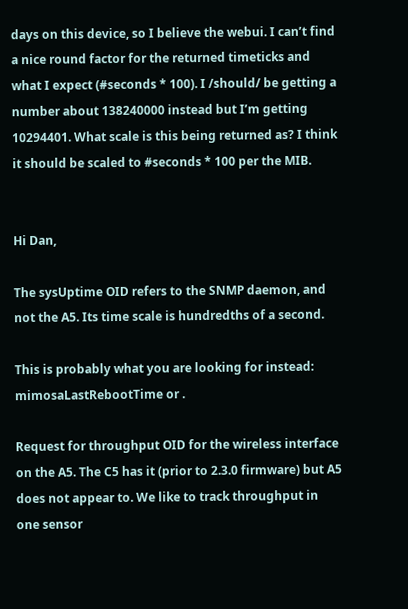days on this device, so I believe the webui. I can’t find a nice round factor for the returned timeticks and what I expect (#seconds * 100). I /should/ be getting a number about 138240000 instead but I’m getting 10294401. What scale is this being returned as? I think it should be scaled to #seconds * 100 per the MIB.


Hi Dan,

The sysUptime OID refers to the SNMP daemon, and not the A5. Its time scale is hundredths of a second.

This is probably what you are looking for instead: mimosaLastRebootTime or .

Request for throughput OID for the wireless interface on the A5. The C5 has it (prior to 2.3.0 firmware) but A5 does not appear to. We like to track throughput in one sensor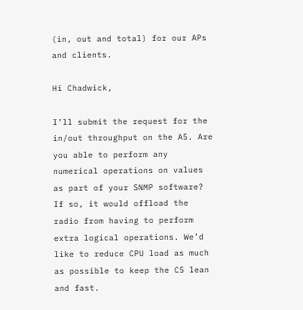(in, out and total) for our APs and clients.

Hi Chadwick,

I’ll submit the request for the in/out throughput on the A5. Are you able to perform any numerical operations on values as part of your SNMP software? If so, it would offload the radio from having to perform extra logical operations. We’d like to reduce CPU load as much as possible to keep the C5 lean and fast.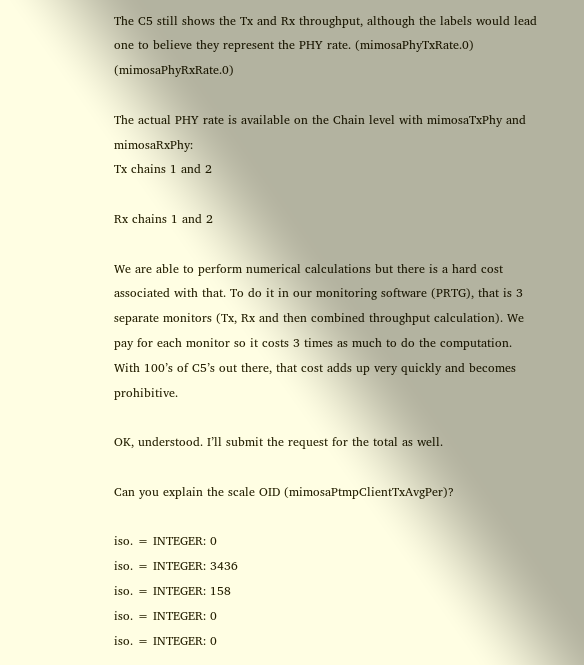The C5 still shows the Tx and Rx throughput, although the labels would lead one to believe they represent the PHY rate. (mimosaPhyTxRate.0) (mimosaPhyRxRate.0)

The actual PHY rate is available on the Chain level with mimosaTxPhy and mimosaRxPhy:
Tx chains 1 and 2

Rx chains 1 and 2

We are able to perform numerical calculations but there is a hard cost associated with that. To do it in our monitoring software (PRTG), that is 3 separate monitors (Tx, Rx and then combined throughput calculation). We pay for each monitor so it costs 3 times as much to do the computation. With 100’s of C5’s out there, that cost adds up very quickly and becomes prohibitive.

OK, understood. I’ll submit the request for the total as well.

Can you explain the scale OID (mimosaPtmpClientTxAvgPer)?

iso. = INTEGER: 0
iso. = INTEGER: 3436
iso. = INTEGER: 158
iso. = INTEGER: 0
iso. = INTEGER: 0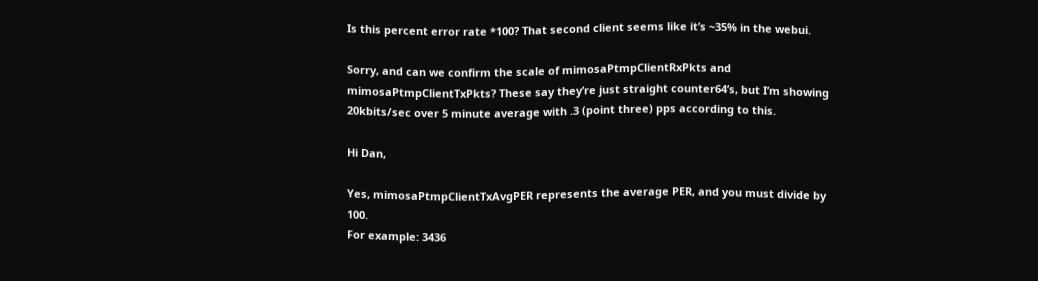Is this percent error rate *100? That second client seems like it’s ~35% in the webui.

Sorry, and can we confirm the scale of mimosaPtmpClientRxPkts and mimosaPtmpClientTxPkts? These say they’re just straight counter64’s, but I’m showing 20kbits/sec over 5 minute average with .3 (point three) pps according to this.

Hi Dan,

Yes, mimosaPtmpClientTxAvgPER represents the average PER, and you must divide by 100.
For example: 3436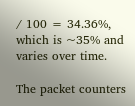/ 100 = 34.36%, which is ~35% and varies over time.

The packet counters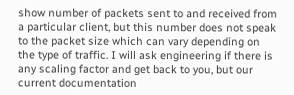show number of packets sent to and received from a particular client, but this number does not speak to the packet size which can vary depending on the type of traffic. I will ask engineering if there is any scaling factor and get back to you, but our current documentation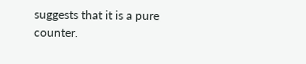suggests that it is a pure counter.